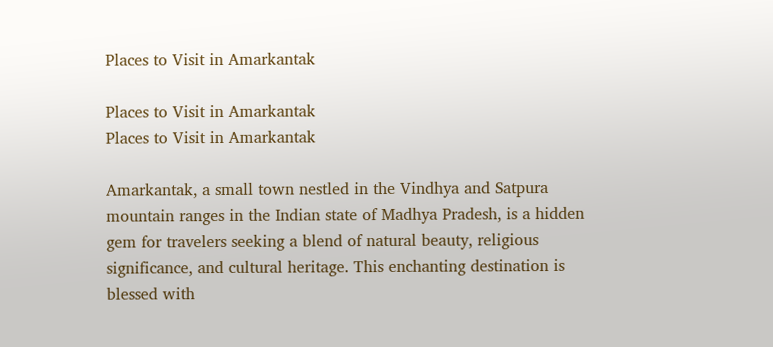Places to Visit in Amarkantak

Places to Visit in Amarkantak
Places to Visit in Amarkantak

Amarkantak, a small town nestled in the Vindhya and Satpura mountain ranges in the Indian state of Madhya Pradesh, is a hidden gem for travelers seeking a blend of natural beauty, religious significance, and cultural heritage. This enchanting destination is blessed with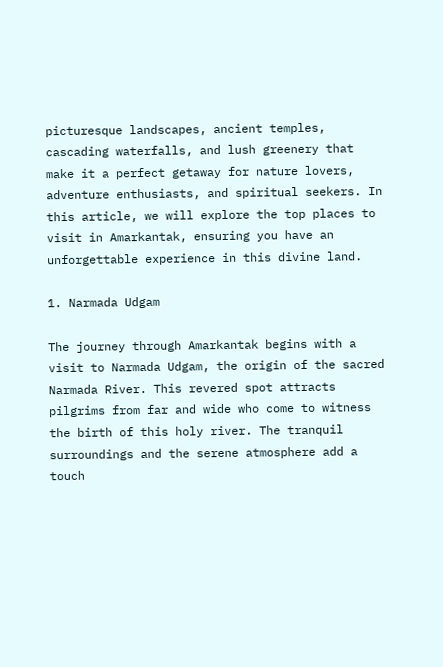picturesque landscapes, ancient temples, cascading waterfalls, and lush greenery that make it a perfect getaway for nature lovers, adventure enthusiasts, and spiritual seekers. In this article, we will explore the top places to visit in Amarkantak, ensuring you have an unforgettable experience in this divine land.

1. Narmada Udgam

The journey through Amarkantak begins with a visit to Narmada Udgam, the origin of the sacred Narmada River. This revered spot attracts pilgrims from far and wide who come to witness the birth of this holy river. The tranquil surroundings and the serene atmosphere add a touch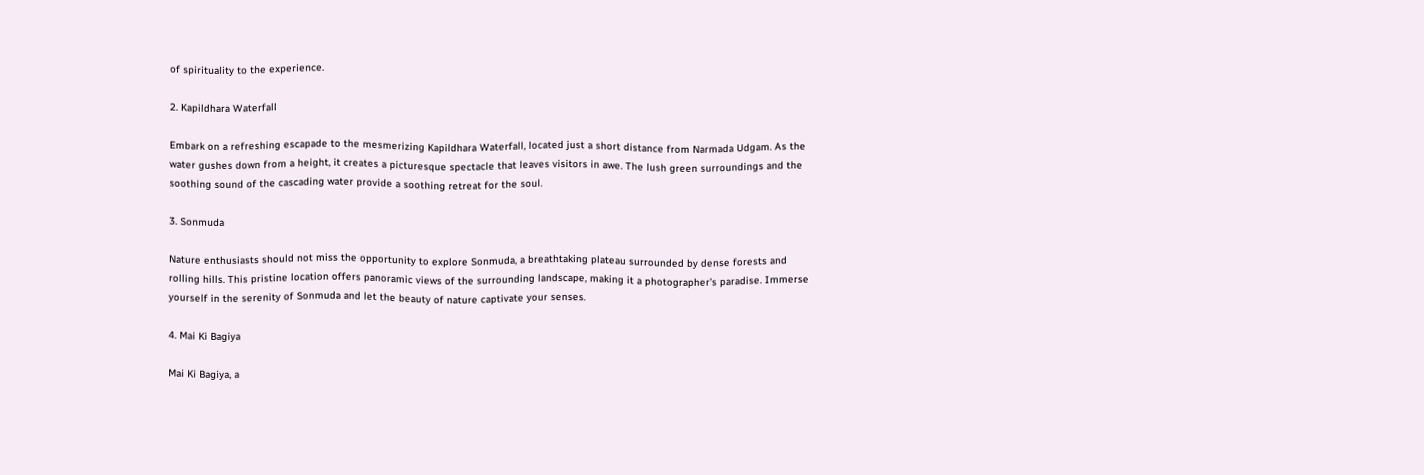of spirituality to the experience.

2. Kapildhara Waterfall

Embark on a refreshing escapade to the mesmerizing Kapildhara Waterfall, located just a short distance from Narmada Udgam. As the water gushes down from a height, it creates a picturesque spectacle that leaves visitors in awe. The lush green surroundings and the soothing sound of the cascading water provide a soothing retreat for the soul.

3. Sonmuda

Nature enthusiasts should not miss the opportunity to explore Sonmuda, a breathtaking plateau surrounded by dense forests and rolling hills. This pristine location offers panoramic views of the surrounding landscape, making it a photographer’s paradise. Immerse yourself in the serenity of Sonmuda and let the beauty of nature captivate your senses.

4. Mai Ki Bagiya

Mai Ki Bagiya, a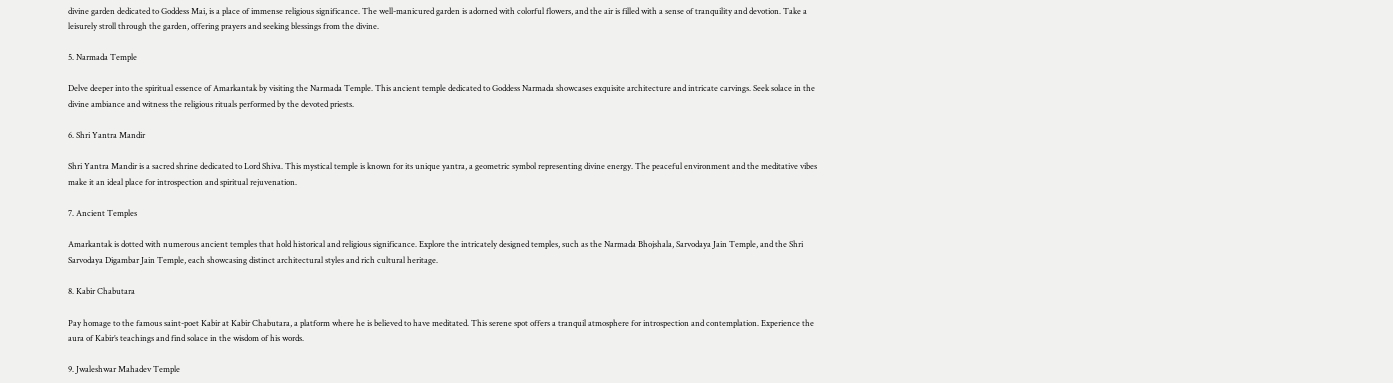divine garden dedicated to Goddess Mai, is a place of immense religious significance. The well-manicured garden is adorned with colorful flowers, and the air is filled with a sense of tranquility and devotion. Take a leisurely stroll through the garden, offering prayers and seeking blessings from the divine.

5. Narmada Temple

Delve deeper into the spiritual essence of Amarkantak by visiting the Narmada Temple. This ancient temple dedicated to Goddess Narmada showcases exquisite architecture and intricate carvings. Seek solace in the divine ambiance and witness the religious rituals performed by the devoted priests.

6. Shri Yantra Mandir

Shri Yantra Mandir is a sacred shrine dedicated to Lord Shiva. This mystical temple is known for its unique yantra, a geometric symbol representing divine energy. The peaceful environment and the meditative vibes make it an ideal place for introspection and spiritual rejuvenation.

7. Ancient Temples

Amarkantak is dotted with numerous ancient temples that hold historical and religious significance. Explore the intricately designed temples, such as the Narmada Bhojshala, Sarvodaya Jain Temple, and the Shri Sarvodaya Digambar Jain Temple, each showcasing distinct architectural styles and rich cultural heritage.

8. Kabir Chabutara

Pay homage to the famous saint-poet Kabir at Kabir Chabutara, a platform where he is believed to have meditated. This serene spot offers a tranquil atmosphere for introspection and contemplation. Experience the aura of Kabir’s teachings and find solace in the wisdom of his words.

9. Jwaleshwar Mahadev Temple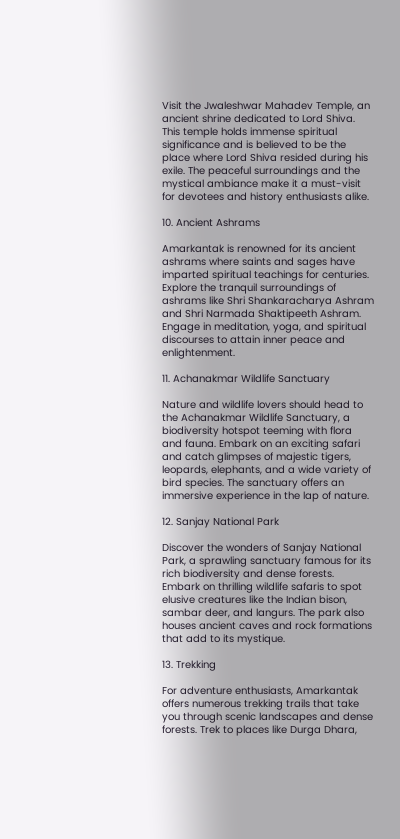Visit the Jwaleshwar Mahadev Temple, an ancient shrine dedicated to Lord Shiva. This temple holds immense spiritual significance and is believed to be the place where Lord Shiva resided during his exile. The peaceful surroundings and the mystical ambiance make it a must-visit for devotees and history enthusiasts alike.

10. Ancient Ashrams

Amarkantak is renowned for its ancient ashrams where saints and sages have imparted spiritual teachings for centuries. Explore the tranquil surroundings of ashrams like Shri Shankaracharya Ashram and Shri Narmada Shaktipeeth Ashram. Engage in meditation, yoga, and spiritual discourses to attain inner peace and enlightenment.

11. Achanakmar Wildlife Sanctuary

Nature and wildlife lovers should head to the Achanakmar Wildlife Sanctuary, a biodiversity hotspot teeming with flora and fauna. Embark on an exciting safari and catch glimpses of majestic tigers, leopards, elephants, and a wide variety of bird species. The sanctuary offers an immersive experience in the lap of nature.

12. Sanjay National Park

Discover the wonders of Sanjay National Park, a sprawling sanctuary famous for its rich biodiversity and dense forests. Embark on thrilling wildlife safaris to spot elusive creatures like the Indian bison, sambar deer, and langurs. The park also houses ancient caves and rock formations that add to its mystique.

13. Trekking

For adventure enthusiasts, Amarkantak offers numerous trekking trails that take you through scenic landscapes and dense forests. Trek to places like Durga Dhara,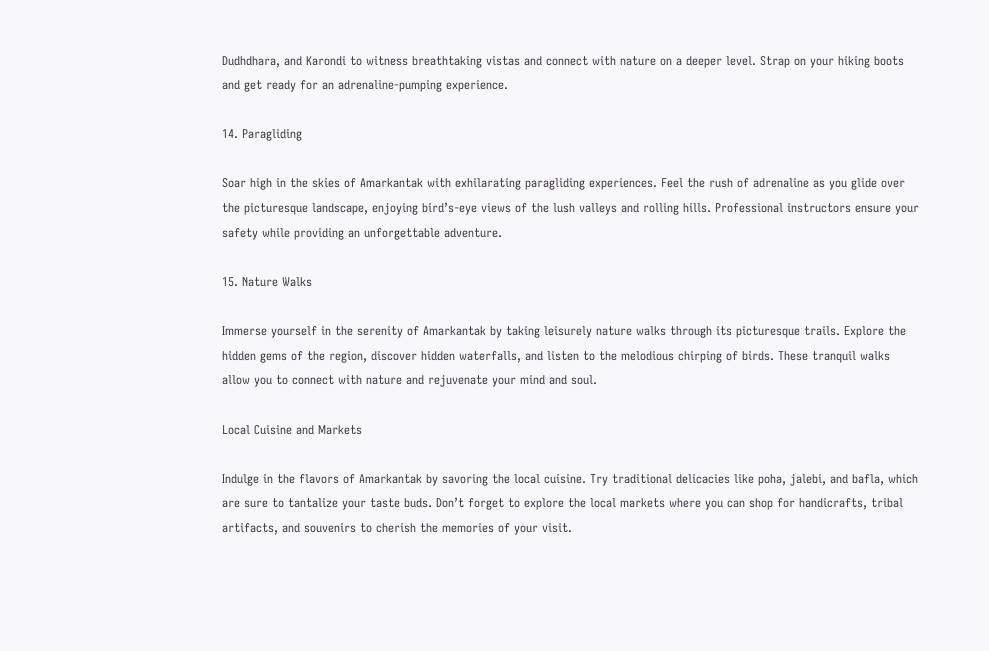Dudhdhara, and Karondi to witness breathtaking vistas and connect with nature on a deeper level. Strap on your hiking boots and get ready for an adrenaline-pumping experience.

14. Paragliding

Soar high in the skies of Amarkantak with exhilarating paragliding experiences. Feel the rush of adrenaline as you glide over the picturesque landscape, enjoying bird’s-eye views of the lush valleys and rolling hills. Professional instructors ensure your safety while providing an unforgettable adventure.

15. Nature Walks

Immerse yourself in the serenity of Amarkantak by taking leisurely nature walks through its picturesque trails. Explore the hidden gems of the region, discover hidden waterfalls, and listen to the melodious chirping of birds. These tranquil walks allow you to connect with nature and rejuvenate your mind and soul.

Local Cuisine and Markets

Indulge in the flavors of Amarkantak by savoring the local cuisine. Try traditional delicacies like poha, jalebi, and bafla, which are sure to tantalize your taste buds. Don’t forget to explore the local markets where you can shop for handicrafts, tribal artifacts, and souvenirs to cherish the memories of your visit.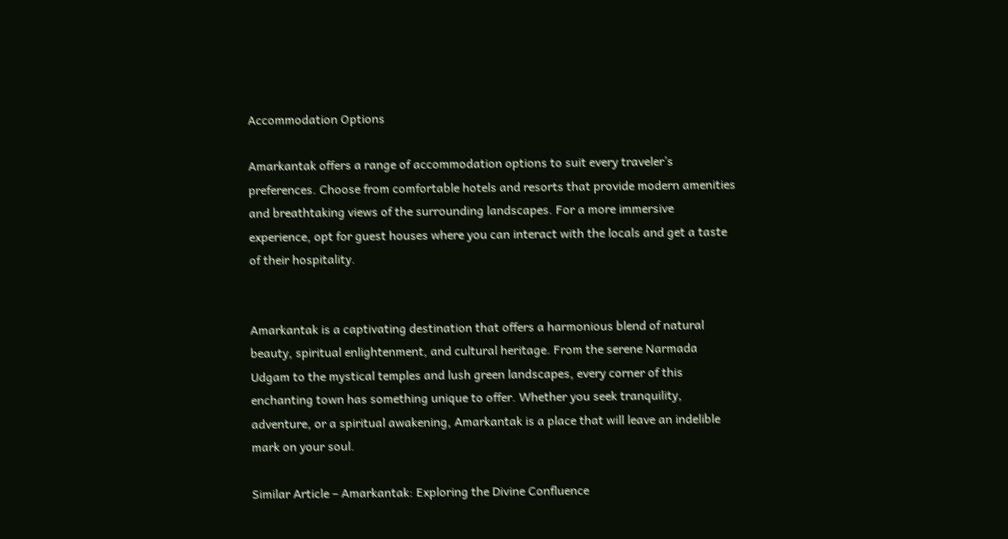Accommodation Options

Amarkantak offers a range of accommodation options to suit every traveler’s preferences. Choose from comfortable hotels and resorts that provide modern amenities and breathtaking views of the surrounding landscapes. For a more immersive experience, opt for guest houses where you can interact with the locals and get a taste of their hospitality.


Amarkantak is a captivating destination that offers a harmonious blend of natural beauty, spiritual enlightenment, and cultural heritage. From the serene Narmada Udgam to the mystical temples and lush green landscapes, every corner of this enchanting town has something unique to offer. Whether you seek tranquility, adventure, or a spiritual awakening, Amarkantak is a place that will leave an indelible mark on your soul.

Similar Article – Amarkantak: Exploring the Divine Confluence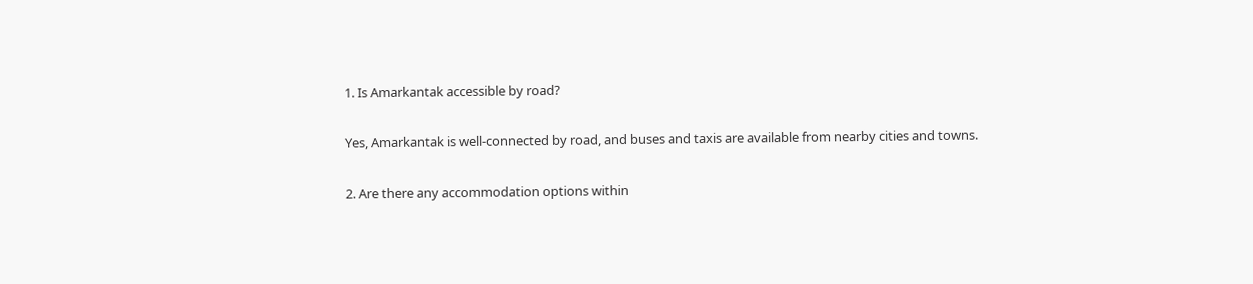1. Is Amarkantak accessible by road?

Yes, Amarkantak is well-connected by road, and buses and taxis are available from nearby cities and towns.

2. Are there any accommodation options within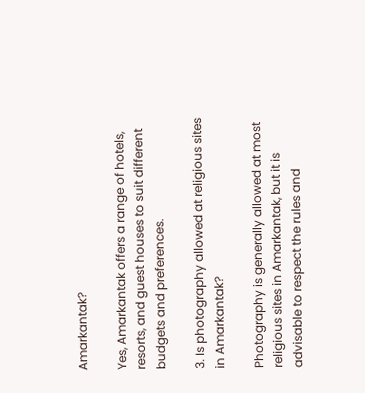Amarkantak?

Yes, Amarkantak offers a range of hotels, resorts, and guest houses to suit different budgets and preferences.

3. Is photography allowed at religious sites in Amarkantak?

Photography is generally allowed at most religious sites in Amarkantak, but it is advisable to respect the rules and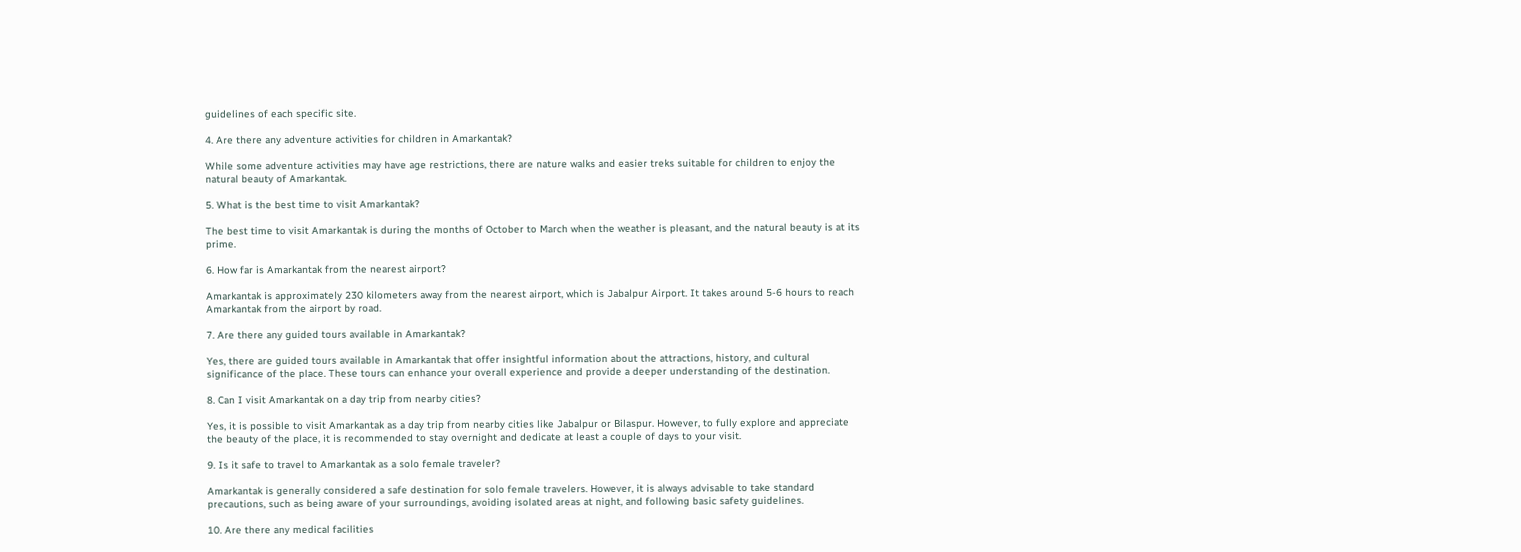guidelines of each specific site.

4. Are there any adventure activities for children in Amarkantak?

While some adventure activities may have age restrictions, there are nature walks and easier treks suitable for children to enjoy the natural beauty of Amarkantak.

5. What is the best time to visit Amarkantak?

The best time to visit Amarkantak is during the months of October to March when the weather is pleasant, and the natural beauty is at its prime.

6. How far is Amarkantak from the nearest airport?

Amarkantak is approximately 230 kilometers away from the nearest airport, which is Jabalpur Airport. It takes around 5-6 hours to reach Amarkantak from the airport by road.

7. Are there any guided tours available in Amarkantak?

Yes, there are guided tours available in Amarkantak that offer insightful information about the attractions, history, and cultural significance of the place. These tours can enhance your overall experience and provide a deeper understanding of the destination.

8. Can I visit Amarkantak on a day trip from nearby cities?

Yes, it is possible to visit Amarkantak as a day trip from nearby cities like Jabalpur or Bilaspur. However, to fully explore and appreciate the beauty of the place, it is recommended to stay overnight and dedicate at least a couple of days to your visit.

9. Is it safe to travel to Amarkantak as a solo female traveler?

Amarkantak is generally considered a safe destination for solo female travelers. However, it is always advisable to take standard precautions, such as being aware of your surroundings, avoiding isolated areas at night, and following basic safety guidelines.

10. Are there any medical facilities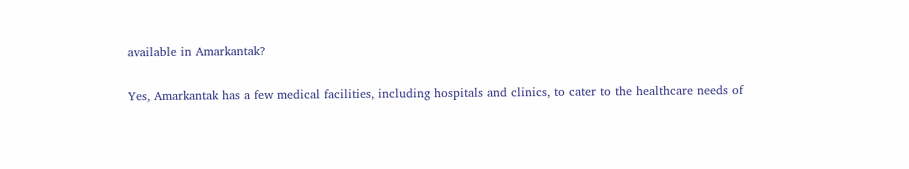available in Amarkantak?

Yes, Amarkantak has a few medical facilities, including hospitals and clinics, to cater to the healthcare needs of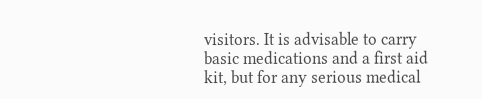visitors. It is advisable to carry basic medications and a first aid kit, but for any serious medical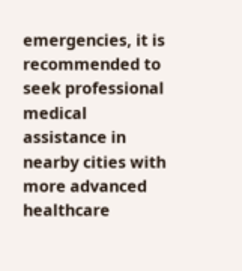emergencies, it is recommended to seek professional medical assistance in nearby cities with more advanced healthcare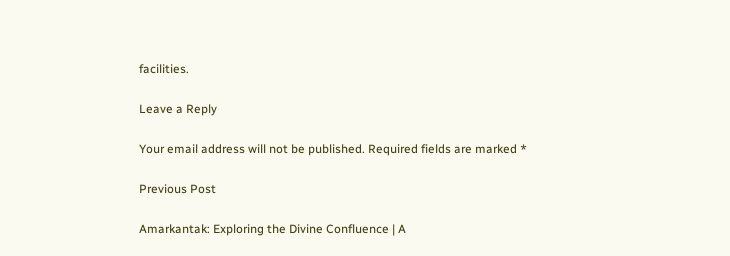facilities.

Leave a Reply

Your email address will not be published. Required fields are marked *

Previous Post

Amarkantak: Exploring the Divine Confluence | A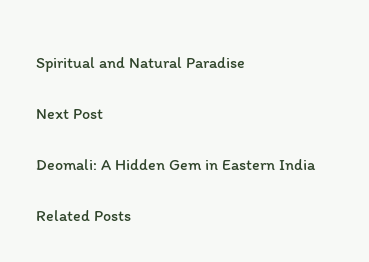Spiritual and Natural Paradise

Next Post

Deomali: A Hidden Gem in Eastern India

Related Posts